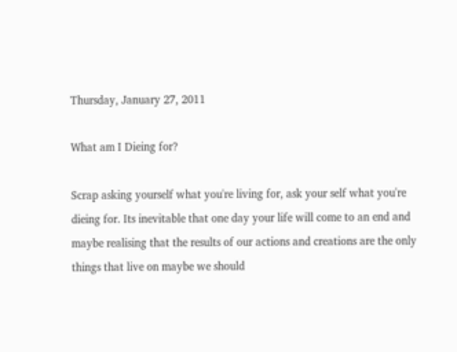Thursday, January 27, 2011

What am I Dieing for?

Scrap asking yourself what you're living for, ask your self what you're dieing for. Its inevitable that one day your life will come to an end and maybe realising that the results of our actions and creations are the only things that live on maybe we should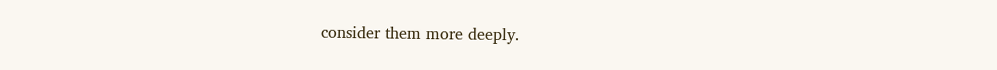consider them more deeply.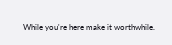While you're here make it worthwhile.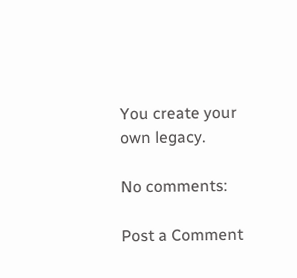You create your own legacy.

No comments:

Post a Comment